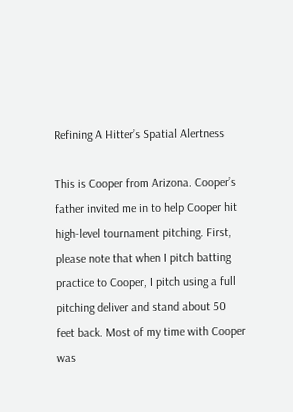Refining A Hitter’s Spatial Alertness

This is Cooper from Arizona. Cooper’s father invited me in to help Cooper hit high-level tournament pitching. First, please note that when I pitch batting practice to Cooper, I pitch using a full pitching deliver and stand about 50 feet back. Most of my time with Cooper was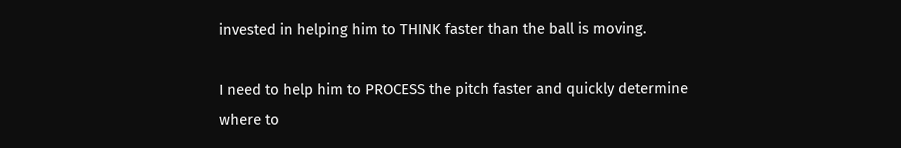invested in helping him to THINK faster than the ball is moving.

I need to help him to PROCESS the pitch faster and quickly determine where to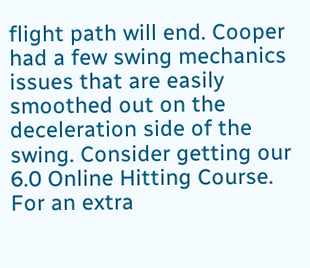flight path will end. Cooper had a few swing mechanics issues that are easily smoothed out on the deceleration side of the swing. Consider getting our 6.0 Online Hitting Course. For an extra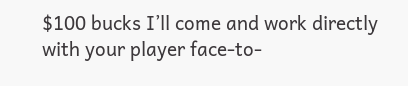$100 bucks I’ll come and work directly with your player face-to-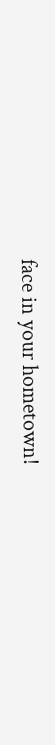face in your hometown!